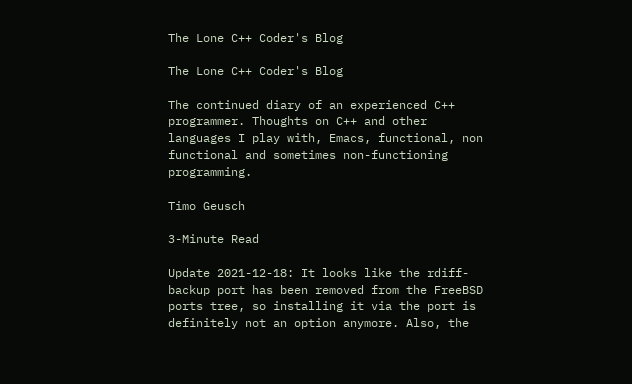The Lone C++ Coder's Blog

The Lone C++ Coder's Blog

The continued diary of an experienced C++ programmer. Thoughts on C++ and other languages I play with, Emacs, functional, non functional and sometimes non-functioning programming.

Timo Geusch

3-Minute Read

Update 2021-12-18: It looks like the rdiff-backup port has been removed from the FreeBSD ports tree, so installing it via the port is definitely not an option anymore. Also, the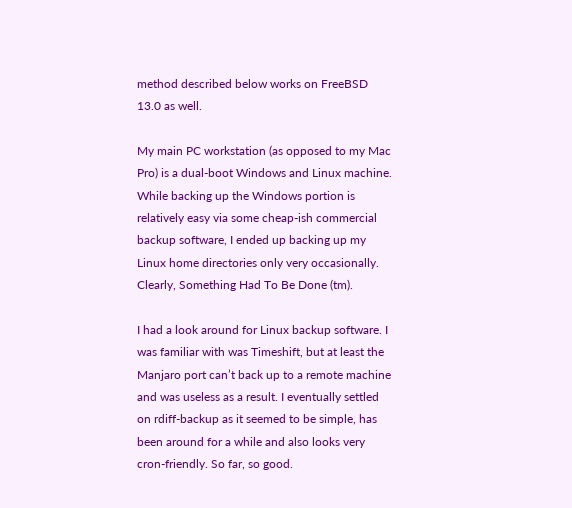method described below works on FreeBSD 13.0 as well.

My main PC workstation (as opposed to my Mac Pro) is a dual-boot Windows and Linux machine. While backing up the Windows portion is relatively easy via some cheap-ish commercial backup software, I ended up backing up my Linux home directories only very occasionally. Clearly, Something Had To Be Done (tm).

I had a look around for Linux backup software. I was familiar with was Timeshift, but at least the Manjaro port can’t back up to a remote machine and was useless as a result. I eventually settled on rdiff-backup as it seemed to be simple, has been around for a while and also looks very cron-friendly. So far, so good.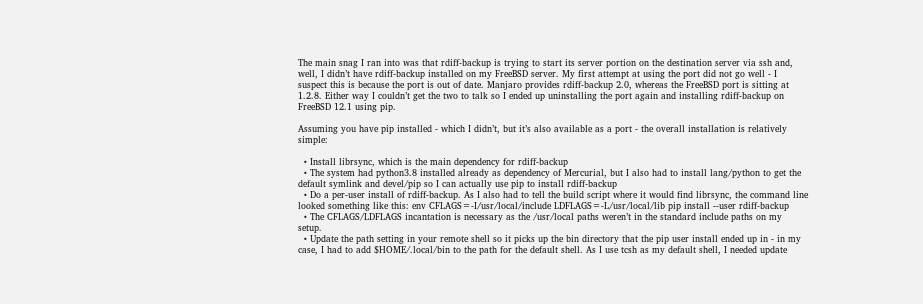The main snag I ran into was that rdiff-backup is trying to start its server portion on the destination server via ssh and, well, I didn’t have rdiff-backup installed on my FreeBSD server. My first attempt at using the port did not go well - I suspect this is because the port is out of date. Manjaro provides rdiff-backup 2.0, whereas the FreeBSD port is sitting at 1.2.8. Either way I couldn’t get the two to talk so I ended up uninstalling the port again and installing rdiff-backup on FreeBSD 12.1 using pip.

Assuming you have pip installed - which I didn’t, but it’s also available as a port - the overall installation is relatively simple:

  • Install librsync, which is the main dependency for rdiff-backup
  • The system had python3.8 installed already as dependency of Mercurial, but I also had to install lang/python to get the default symlink and devel/pip so I can actually use pip to install rdiff-backup
  • Do a per-user install of rdiff-backup. As I also had to tell the build script where it would find librsync, the command line looked something like this: env CFLAGS=-I/usr/local/include LDFLAGS=-L/usr/local/lib pip install --user rdiff-backup
  • The CFLAGS/LDFLAGS incantation is necessary as the /usr/local paths weren’t in the standard include paths on my setup.
  • Update the path setting in your remote shell so it picks up the bin directory that the pip user install ended up in - in my case, I had to add $HOME/.local/bin to the path for the default shell. As I use tcsh as my default shell, I needed update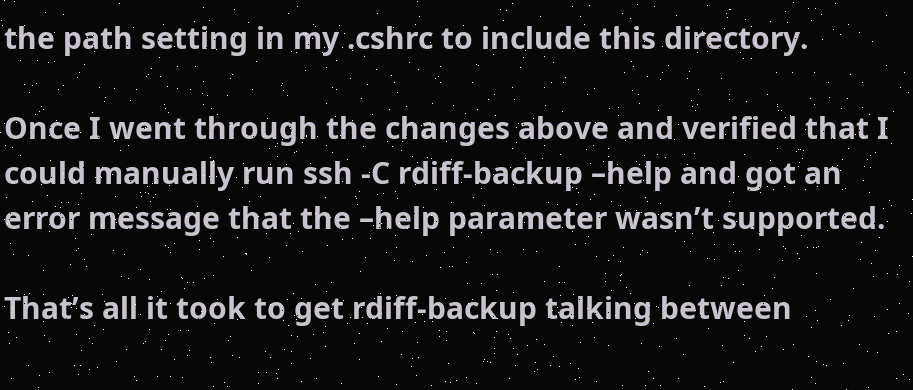the path setting in my .cshrc to include this directory.

Once I went through the changes above and verified that I could manually run ssh -C rdiff-backup –help and got an error message that the –help parameter wasn’t supported.

That’s all it took to get rdiff-backup talking between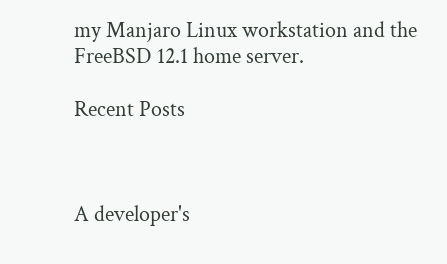my Manjaro Linux workstation and the FreeBSD 12.1 home server.

Recent Posts



A developer's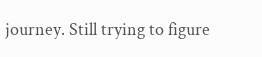journey. Still trying to figure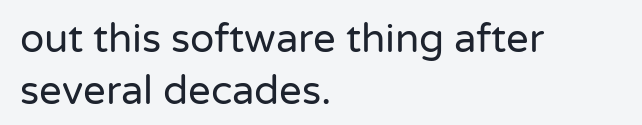out this software thing after several decades.